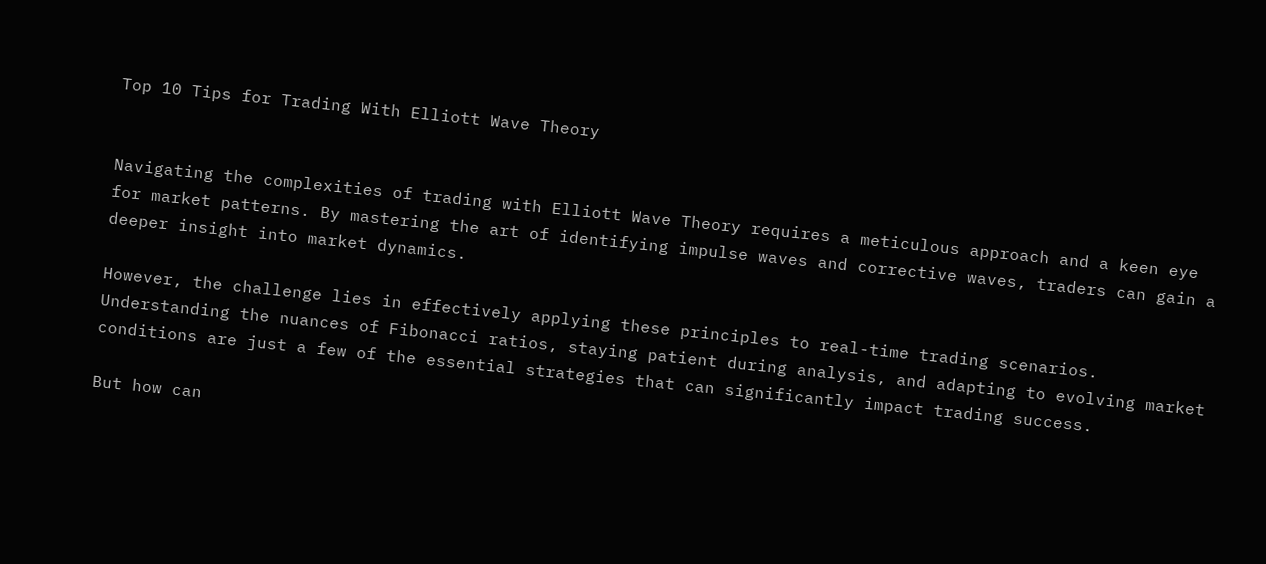Top 10 Tips for Trading With Elliott Wave Theory


Navigating the complexities of trading with Elliott Wave Theory requires a meticulous approach and a keen eye for market patterns. By mastering the art of identifying impulse waves and corrective waves, traders can gain a deeper insight into market dynamics.

However, the challenge lies in effectively applying these principles to real-time trading scenarios. Understanding the nuances of Fibonacci ratios, staying patient during analysis, and adapting to evolving market conditions are just a few of the essential strategies that can significantly impact trading success.

But how can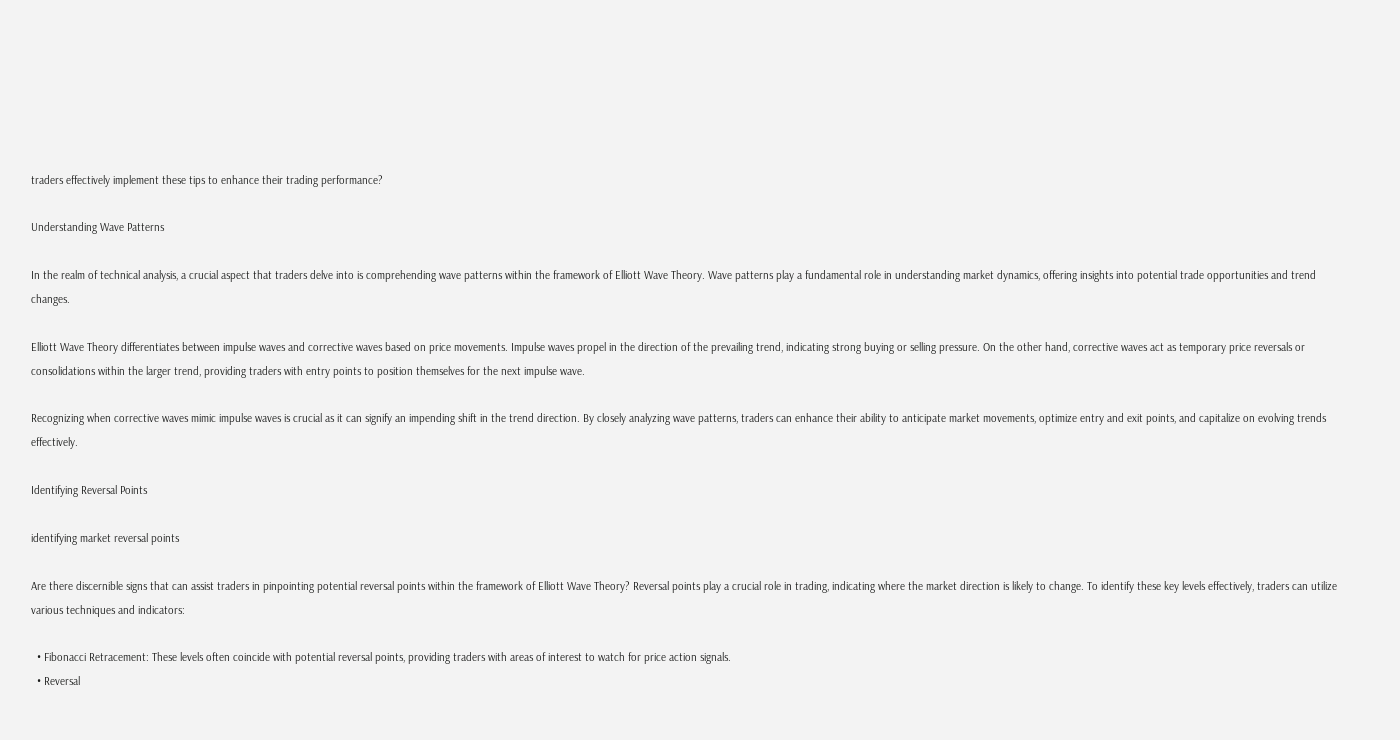traders effectively implement these tips to enhance their trading performance?

Understanding Wave Patterns

In the realm of technical analysis, a crucial aspect that traders delve into is comprehending wave patterns within the framework of Elliott Wave Theory. Wave patterns play a fundamental role in understanding market dynamics, offering insights into potential trade opportunities and trend changes.

Elliott Wave Theory differentiates between impulse waves and corrective waves based on price movements. Impulse waves propel in the direction of the prevailing trend, indicating strong buying or selling pressure. On the other hand, corrective waves act as temporary price reversals or consolidations within the larger trend, providing traders with entry points to position themselves for the next impulse wave.

Recognizing when corrective waves mimic impulse waves is crucial as it can signify an impending shift in the trend direction. By closely analyzing wave patterns, traders can enhance their ability to anticipate market movements, optimize entry and exit points, and capitalize on evolving trends effectively.

Identifying Reversal Points

identifying market reversal points

Are there discernible signs that can assist traders in pinpointing potential reversal points within the framework of Elliott Wave Theory? Reversal points play a crucial role in trading, indicating where the market direction is likely to change. To identify these key levels effectively, traders can utilize various techniques and indicators:

  • Fibonacci Retracement: These levels often coincide with potential reversal points, providing traders with areas of interest to watch for price action signals.
  • Reversal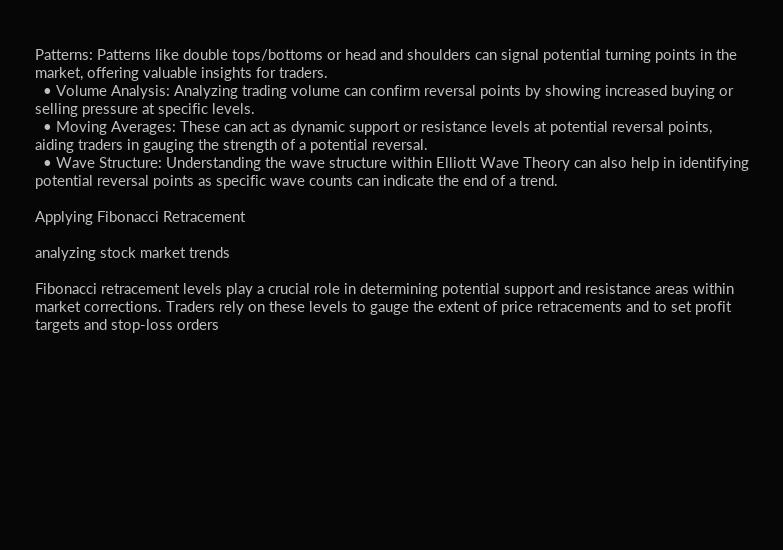Patterns: Patterns like double tops/bottoms or head and shoulders can signal potential turning points in the market, offering valuable insights for traders.
  • Volume Analysis: Analyzing trading volume can confirm reversal points by showing increased buying or selling pressure at specific levels.
  • Moving Averages: These can act as dynamic support or resistance levels at potential reversal points, aiding traders in gauging the strength of a potential reversal.
  • Wave Structure: Understanding the wave structure within Elliott Wave Theory can also help in identifying potential reversal points as specific wave counts can indicate the end of a trend.

Applying Fibonacci Retracement

analyzing stock market trends

Fibonacci retracement levels play a crucial role in determining potential support and resistance areas within market corrections. Traders rely on these levels to gauge the extent of price retracements and to set profit targets and stop-loss orders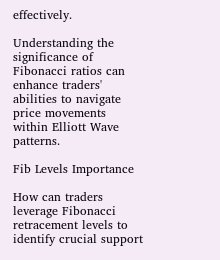effectively.

Understanding the significance of Fibonacci ratios can enhance traders' abilities to navigate price movements within Elliott Wave patterns.

Fib Levels Importance

How can traders leverage Fibonacci retracement levels to identify crucial support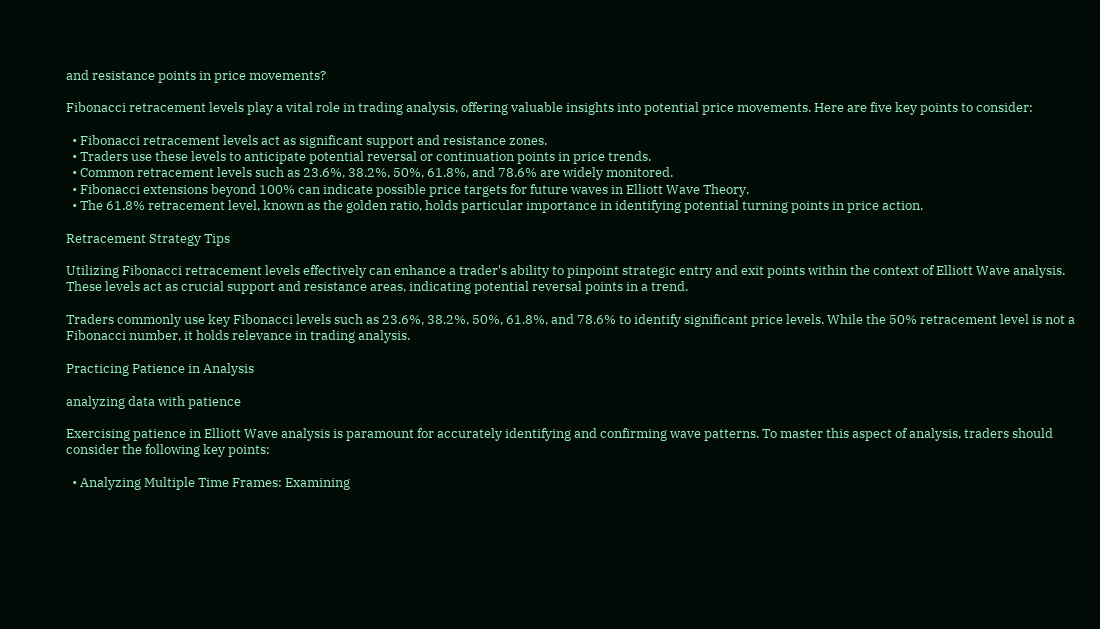and resistance points in price movements?

Fibonacci retracement levels play a vital role in trading analysis, offering valuable insights into potential price movements. Here are five key points to consider:

  • Fibonacci retracement levels act as significant support and resistance zones.
  • Traders use these levels to anticipate potential reversal or continuation points in price trends.
  • Common retracement levels such as 23.6%, 38.2%, 50%, 61.8%, and 78.6% are widely monitored.
  • Fibonacci extensions beyond 100% can indicate possible price targets for future waves in Elliott Wave Theory.
  • The 61.8% retracement level, known as the golden ratio, holds particular importance in identifying potential turning points in price action.

Retracement Strategy Tips

Utilizing Fibonacci retracement levels effectively can enhance a trader's ability to pinpoint strategic entry and exit points within the context of Elliott Wave analysis. These levels act as crucial support and resistance areas, indicating potential reversal points in a trend.

Traders commonly use key Fibonacci levels such as 23.6%, 38.2%, 50%, 61.8%, and 78.6% to identify significant price levels. While the 50% retracement level is not a Fibonacci number, it holds relevance in trading analysis.

Practicing Patience in Analysis

analyzing data with patience

Exercising patience in Elliott Wave analysis is paramount for accurately identifying and confirming wave patterns. To master this aspect of analysis, traders should consider the following key points:

  • Analyzing Multiple Time Frames: Examining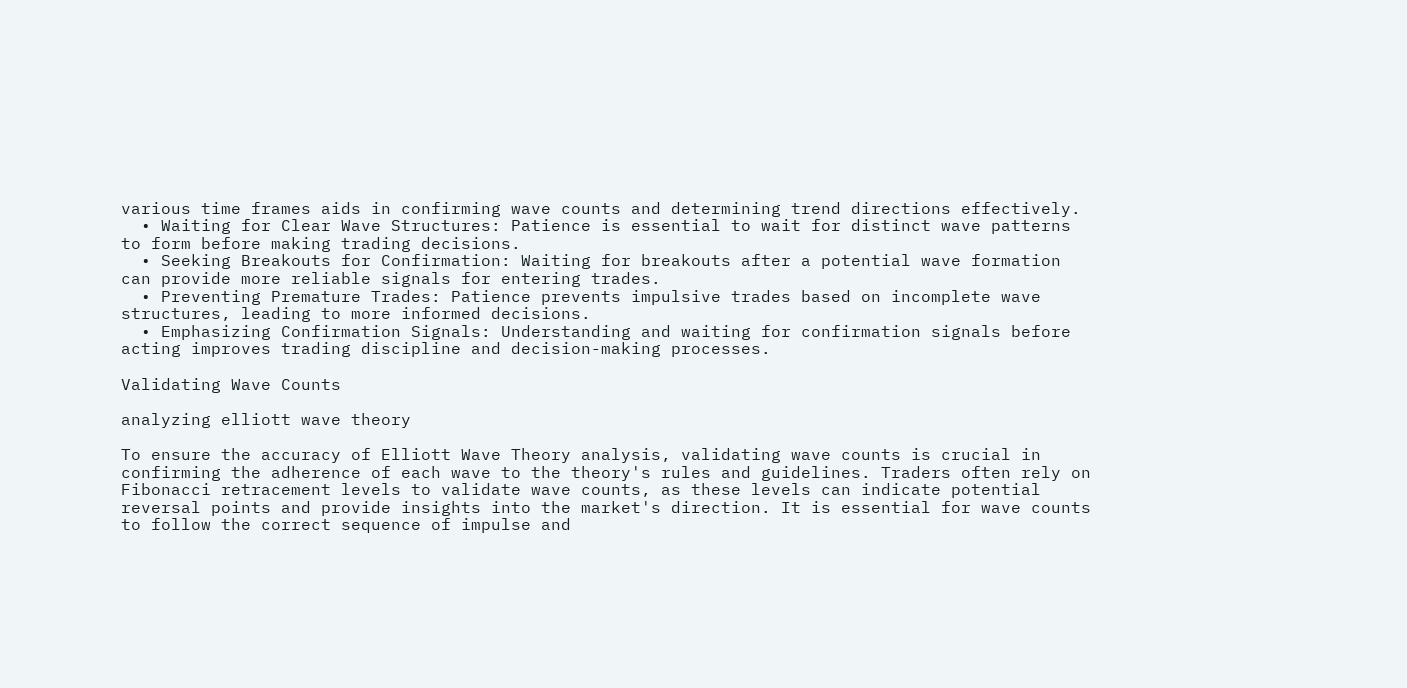various time frames aids in confirming wave counts and determining trend directions effectively.
  • Waiting for Clear Wave Structures: Patience is essential to wait for distinct wave patterns to form before making trading decisions.
  • Seeking Breakouts for Confirmation: Waiting for breakouts after a potential wave formation can provide more reliable signals for entering trades.
  • Preventing Premature Trades: Patience prevents impulsive trades based on incomplete wave structures, leading to more informed decisions.
  • Emphasizing Confirmation Signals: Understanding and waiting for confirmation signals before acting improves trading discipline and decision-making processes.

Validating Wave Counts

analyzing elliott wave theory

To ensure the accuracy of Elliott Wave Theory analysis, validating wave counts is crucial in confirming the adherence of each wave to the theory's rules and guidelines. Traders often rely on Fibonacci retracement levels to validate wave counts, as these levels can indicate potential reversal points and provide insights into the market's direction. It is essential for wave counts to follow the correct sequence of impulse and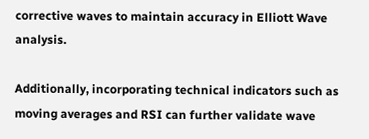corrective waves to maintain accuracy in Elliott Wave analysis.

Additionally, incorporating technical indicators such as moving averages and RSI can further validate wave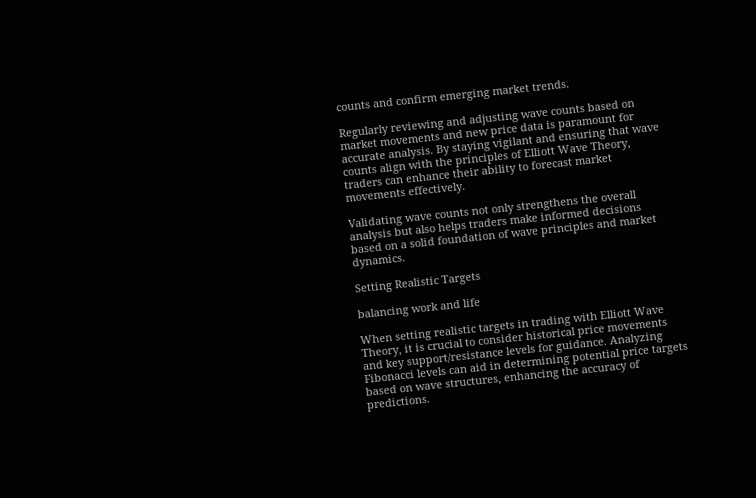counts and confirm emerging market trends.

Regularly reviewing and adjusting wave counts based on market movements and new price data is paramount for accurate analysis. By staying vigilant and ensuring that wave counts align with the principles of Elliott Wave Theory, traders can enhance their ability to forecast market movements effectively.

Validating wave counts not only strengthens the overall analysis but also helps traders make informed decisions based on a solid foundation of wave principles and market dynamics.

Setting Realistic Targets

balancing work and life

When setting realistic targets in trading with Elliott Wave Theory, it is crucial to consider historical price movements and key support/resistance levels for guidance. Analyzing Fibonacci levels can aid in determining potential price targets based on wave structures, enhancing the accuracy of predictions.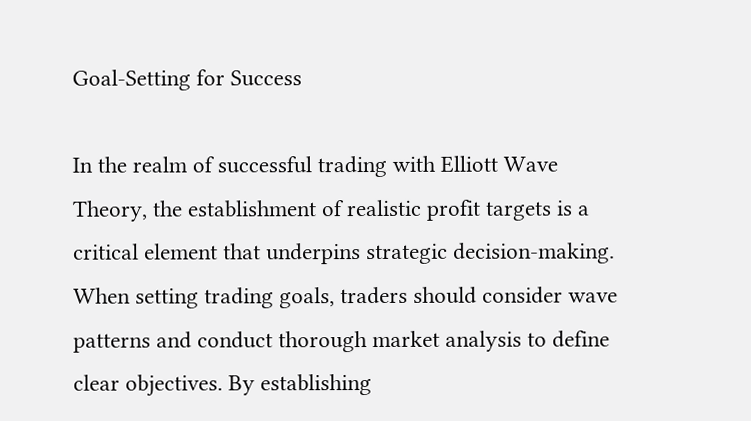Goal-Setting for Success

In the realm of successful trading with Elliott Wave Theory, the establishment of realistic profit targets is a critical element that underpins strategic decision-making. When setting trading goals, traders should consider wave patterns and conduct thorough market analysis to define clear objectives. By establishing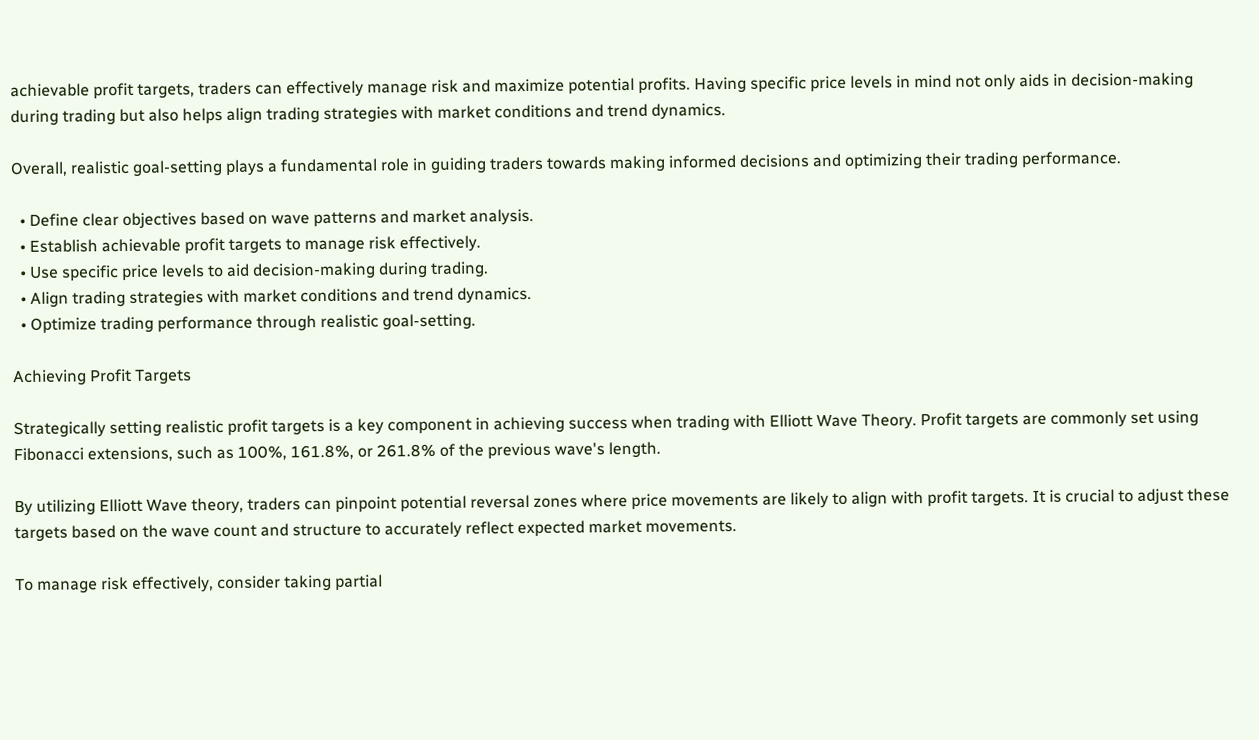achievable profit targets, traders can effectively manage risk and maximize potential profits. Having specific price levels in mind not only aids in decision-making during trading but also helps align trading strategies with market conditions and trend dynamics.

Overall, realistic goal-setting plays a fundamental role in guiding traders towards making informed decisions and optimizing their trading performance.

  • Define clear objectives based on wave patterns and market analysis.
  • Establish achievable profit targets to manage risk effectively.
  • Use specific price levels to aid decision-making during trading.
  • Align trading strategies with market conditions and trend dynamics.
  • Optimize trading performance through realistic goal-setting.

Achieving Profit Targets

Strategically setting realistic profit targets is a key component in achieving success when trading with Elliott Wave Theory. Profit targets are commonly set using Fibonacci extensions, such as 100%, 161.8%, or 261.8% of the previous wave's length.

By utilizing Elliott Wave theory, traders can pinpoint potential reversal zones where price movements are likely to align with profit targets. It is crucial to adjust these targets based on the wave count and structure to accurately reflect expected market movements.

To manage risk effectively, consider taking partial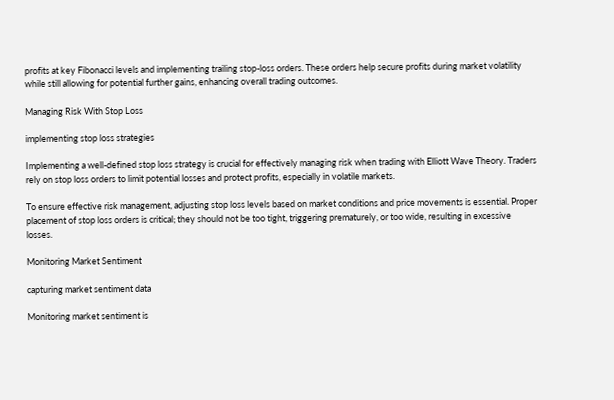profits at key Fibonacci levels and implementing trailing stop-loss orders. These orders help secure profits during market volatility while still allowing for potential further gains, enhancing overall trading outcomes.

Managing Risk With Stop Loss

implementing stop loss strategies

Implementing a well-defined stop loss strategy is crucial for effectively managing risk when trading with Elliott Wave Theory. Traders rely on stop loss orders to limit potential losses and protect profits, especially in volatile markets.

To ensure effective risk management, adjusting stop loss levels based on market conditions and price movements is essential. Proper placement of stop loss orders is critical; they should not be too tight, triggering prematurely, or too wide, resulting in excessive losses.

Monitoring Market Sentiment

capturing market sentiment data

Monitoring market sentiment is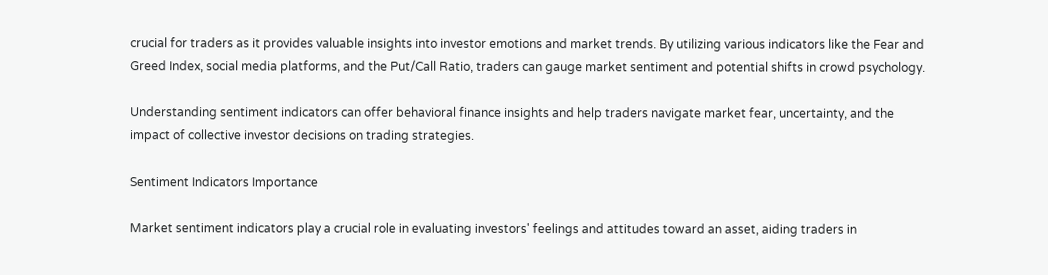crucial for traders as it provides valuable insights into investor emotions and market trends. By utilizing various indicators like the Fear and Greed Index, social media platforms, and the Put/Call Ratio, traders can gauge market sentiment and potential shifts in crowd psychology.

Understanding sentiment indicators can offer behavioral finance insights and help traders navigate market fear, uncertainty, and the impact of collective investor decisions on trading strategies.

Sentiment Indicators Importance

Market sentiment indicators play a crucial role in evaluating investors' feelings and attitudes toward an asset, aiding traders in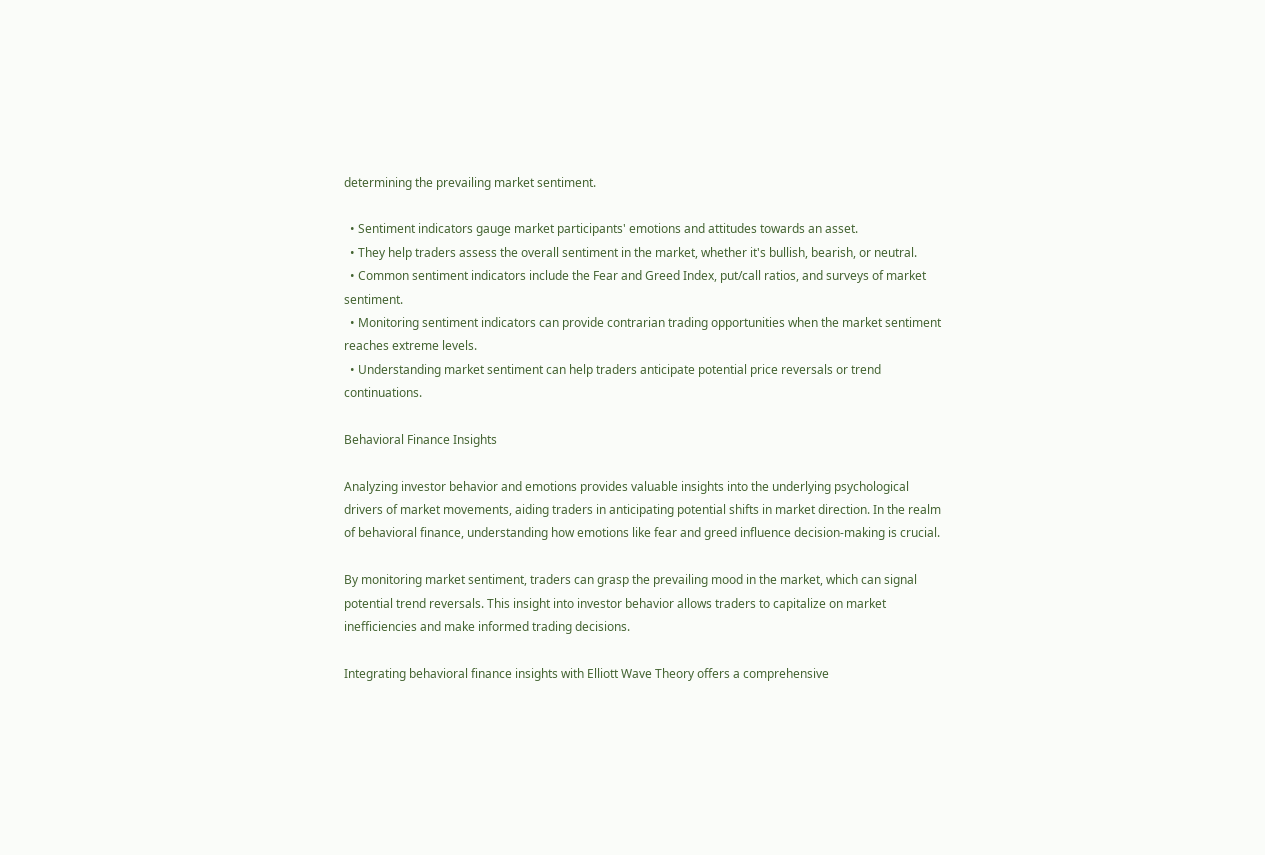determining the prevailing market sentiment.

  • Sentiment indicators gauge market participants' emotions and attitudes towards an asset.
  • They help traders assess the overall sentiment in the market, whether it's bullish, bearish, or neutral.
  • Common sentiment indicators include the Fear and Greed Index, put/call ratios, and surveys of market sentiment.
  • Monitoring sentiment indicators can provide contrarian trading opportunities when the market sentiment reaches extreme levels.
  • Understanding market sentiment can help traders anticipate potential price reversals or trend continuations.

Behavioral Finance Insights

Analyzing investor behavior and emotions provides valuable insights into the underlying psychological drivers of market movements, aiding traders in anticipating potential shifts in market direction. In the realm of behavioral finance, understanding how emotions like fear and greed influence decision-making is crucial.

By monitoring market sentiment, traders can grasp the prevailing mood in the market, which can signal potential trend reversals. This insight into investor behavior allows traders to capitalize on market inefficiencies and make informed trading decisions.

Integrating behavioral finance insights with Elliott Wave Theory offers a comprehensive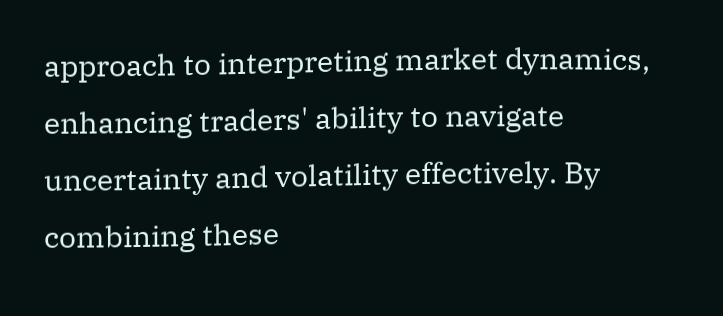approach to interpreting market dynamics, enhancing traders' ability to navigate uncertainty and volatility effectively. By combining these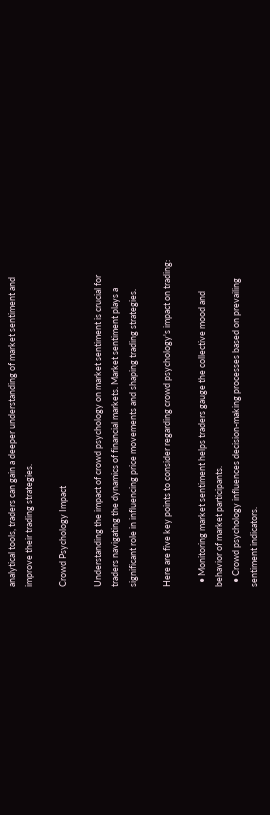analytical tools, traders can gain a deeper understanding of market sentiment and improve their trading strategies.

Crowd Psychology Impact

Understanding the impact of crowd psychology on market sentiment is crucial for traders navigating the dynamics of financial markets. Market sentiment plays a significant role in influencing price movements and shaping trading strategies.

Here are five key points to consider regarding crowd psychology's impact on trading:

  • Monitoring market sentiment helps traders gauge the collective mood and behavior of market participants.
  • Crowd psychology influences decision-making processes based on prevailing sentiment indicators.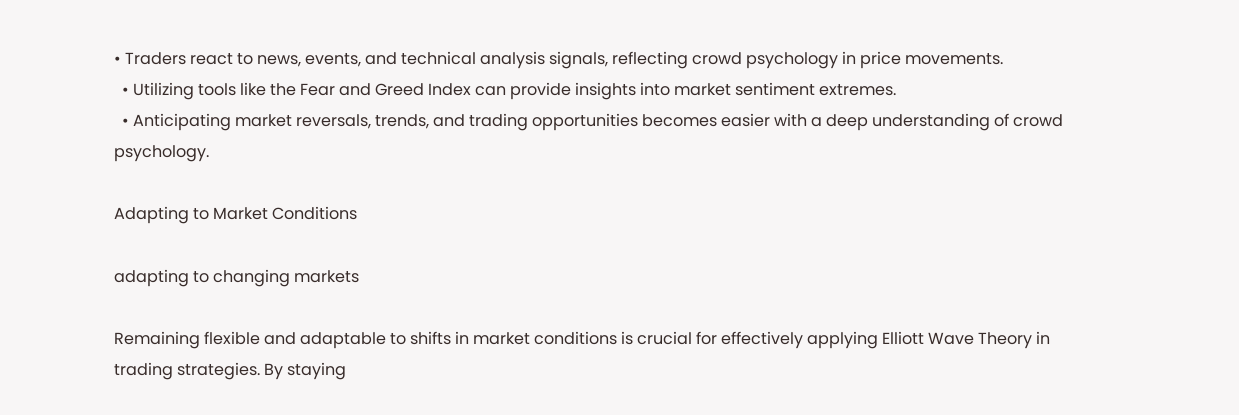• Traders react to news, events, and technical analysis signals, reflecting crowd psychology in price movements.
  • Utilizing tools like the Fear and Greed Index can provide insights into market sentiment extremes.
  • Anticipating market reversals, trends, and trading opportunities becomes easier with a deep understanding of crowd psychology.

Adapting to Market Conditions

adapting to changing markets

Remaining flexible and adaptable to shifts in market conditions is crucial for effectively applying Elliott Wave Theory in trading strategies. By staying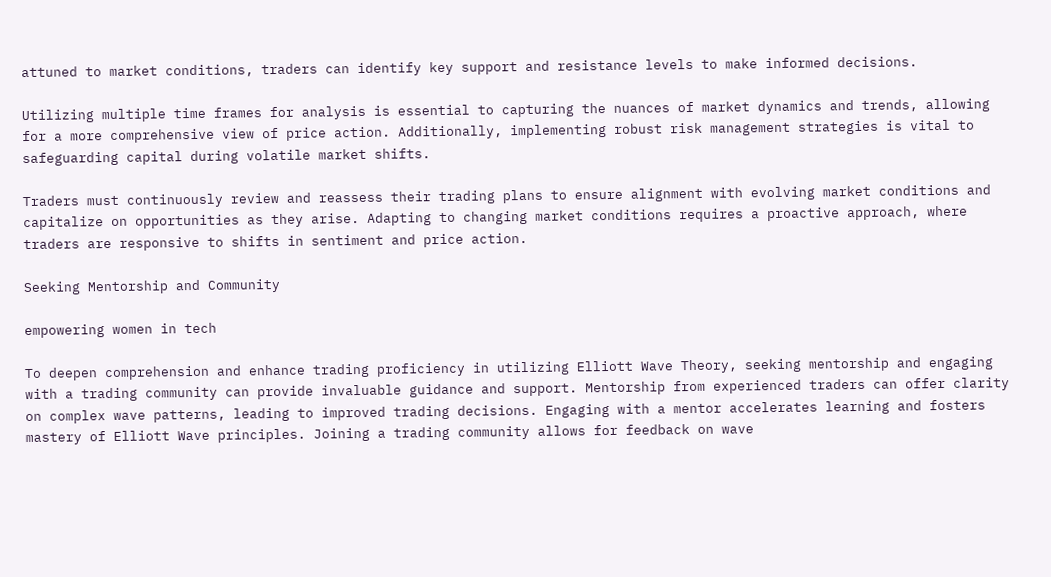attuned to market conditions, traders can identify key support and resistance levels to make informed decisions.

Utilizing multiple time frames for analysis is essential to capturing the nuances of market dynamics and trends, allowing for a more comprehensive view of price action. Additionally, implementing robust risk management strategies is vital to safeguarding capital during volatile market shifts.

Traders must continuously review and reassess their trading plans to ensure alignment with evolving market conditions and capitalize on opportunities as they arise. Adapting to changing market conditions requires a proactive approach, where traders are responsive to shifts in sentiment and price action.

Seeking Mentorship and Community

empowering women in tech

To deepen comprehension and enhance trading proficiency in utilizing Elliott Wave Theory, seeking mentorship and engaging with a trading community can provide invaluable guidance and support. Mentorship from experienced traders can offer clarity on complex wave patterns, leading to improved trading decisions. Engaging with a mentor accelerates learning and fosters mastery of Elliott Wave principles. Joining a trading community allows for feedback on wave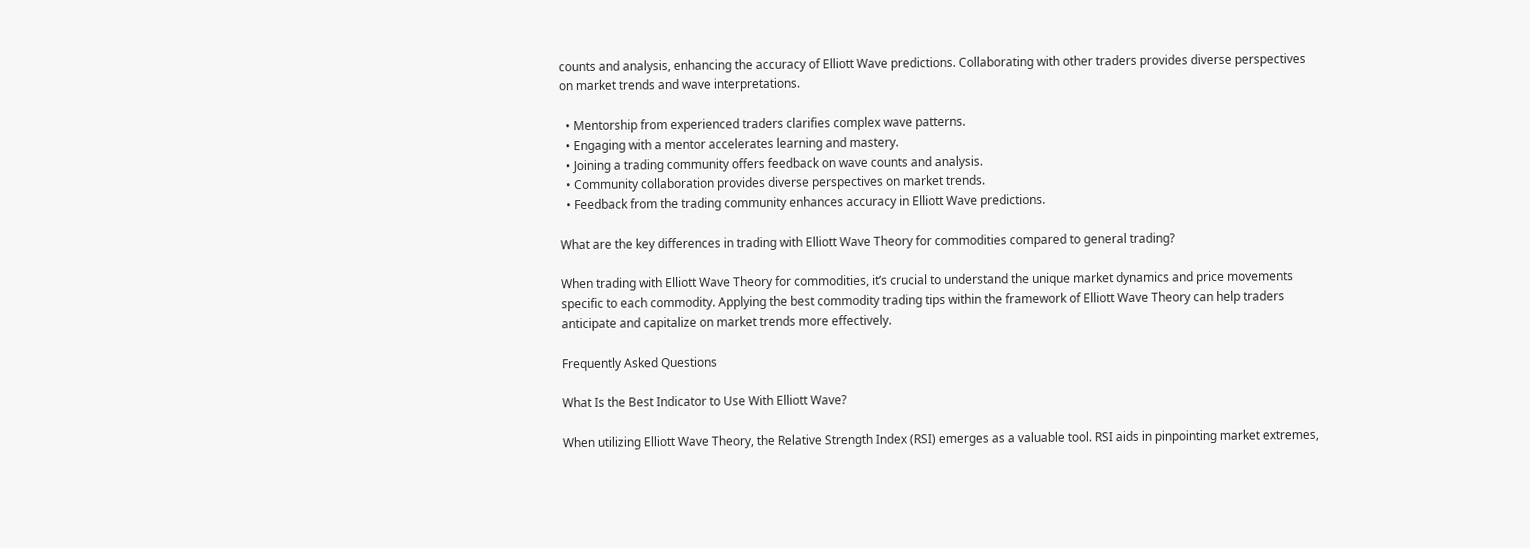counts and analysis, enhancing the accuracy of Elliott Wave predictions. Collaborating with other traders provides diverse perspectives on market trends and wave interpretations.

  • Mentorship from experienced traders clarifies complex wave patterns.
  • Engaging with a mentor accelerates learning and mastery.
  • Joining a trading community offers feedback on wave counts and analysis.
  • Community collaboration provides diverse perspectives on market trends.
  • Feedback from the trading community enhances accuracy in Elliott Wave predictions.

What are the key differences in trading with Elliott Wave Theory for commodities compared to general trading?

When trading with Elliott Wave Theory for commodities, it’s crucial to understand the unique market dynamics and price movements specific to each commodity. Applying the best commodity trading tips within the framework of Elliott Wave Theory can help traders anticipate and capitalize on market trends more effectively.

Frequently Asked Questions

What Is the Best Indicator to Use With Elliott Wave?

When utilizing Elliott Wave Theory, the Relative Strength Index (RSI) emerges as a valuable tool. RSI aids in pinpointing market extremes,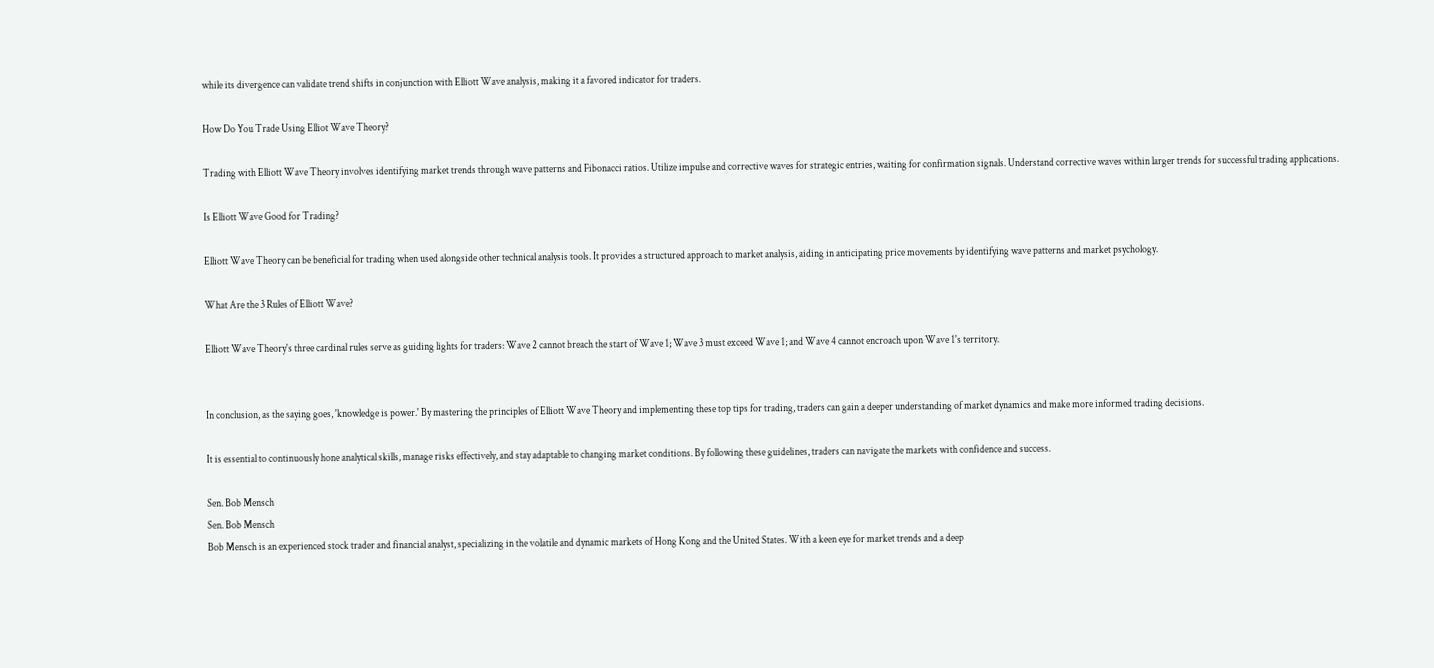while its divergence can validate trend shifts in conjunction with Elliott Wave analysis, making it a favored indicator for traders.

How Do You Trade Using Elliot Wave Theory?

Trading with Elliott Wave Theory involves identifying market trends through wave patterns and Fibonacci ratios. Utilize impulse and corrective waves for strategic entries, waiting for confirmation signals. Understand corrective waves within larger trends for successful trading applications.

Is Elliott Wave Good for Trading?

Elliott Wave Theory can be beneficial for trading when used alongside other technical analysis tools. It provides a structured approach to market analysis, aiding in anticipating price movements by identifying wave patterns and market psychology.

What Are the 3 Rules of Elliott Wave?

Elliott Wave Theory's three cardinal rules serve as guiding lights for traders: Wave 2 cannot breach the start of Wave 1; Wave 3 must exceed Wave 1; and Wave 4 cannot encroach upon Wave 1's territory.


In conclusion, as the saying goes, 'knowledge is power.' By mastering the principles of Elliott Wave Theory and implementing these top tips for trading, traders can gain a deeper understanding of market dynamics and make more informed trading decisions.

It is essential to continuously hone analytical skills, manage risks effectively, and stay adaptable to changing market conditions. By following these guidelines, traders can navigate the markets with confidence and success.

Sen. Bob Mensch
Sen. Bob Mensch
Bob Mensch is an experienced stock trader and financial analyst, specializing in the volatile and dynamic markets of Hong Kong and the United States. With a keen eye for market trends and a deep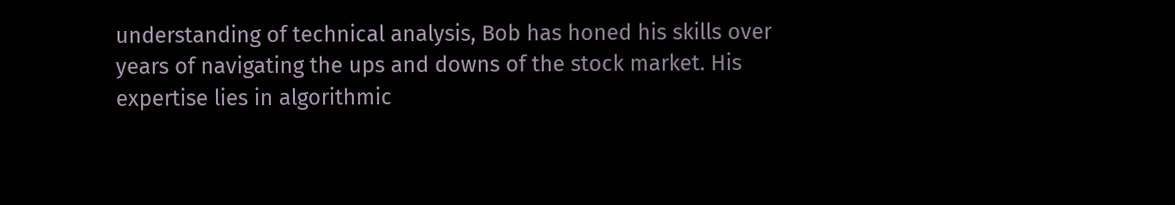understanding of technical analysis, Bob has honed his skills over years of navigating the ups and downs of the stock market. His expertise lies in algorithmic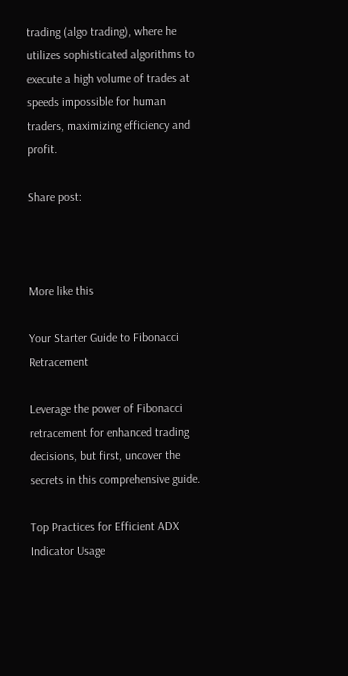trading (algo trading), where he utilizes sophisticated algorithms to execute a high volume of trades at speeds impossible for human traders, maximizing efficiency and profit.

Share post:



More like this

Your Starter Guide to Fibonacci Retracement

Leverage the power of Fibonacci retracement for enhanced trading decisions, but first, uncover the secrets in this comprehensive guide.

Top Practices for Efficient ADX Indicator Usage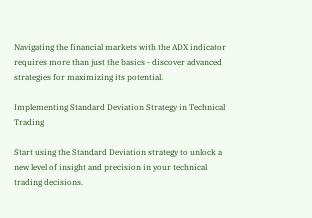Navigating the financial markets with the ADX indicator requires more than just the basics - discover advanced strategies for maximizing its potential.

Implementing Standard Deviation Strategy in Technical Trading

Start using the Standard Deviation strategy to unlock a new level of insight and precision in your technical trading decisions.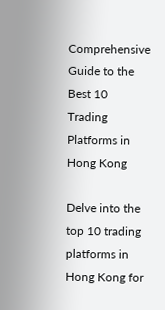Comprehensive Guide to the Best 10 Trading Platforms in Hong Kong

Delve into the top 10 trading platforms in Hong Kong for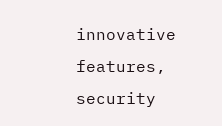innovative features, security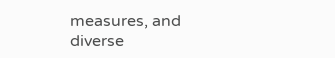measures, and diverse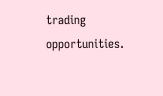trading opportunities.